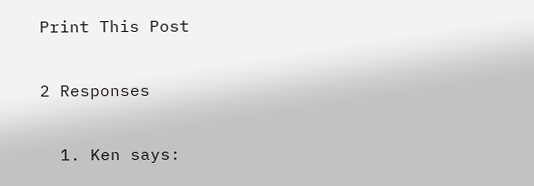Print This Post

2 Responses

  1. Ken says: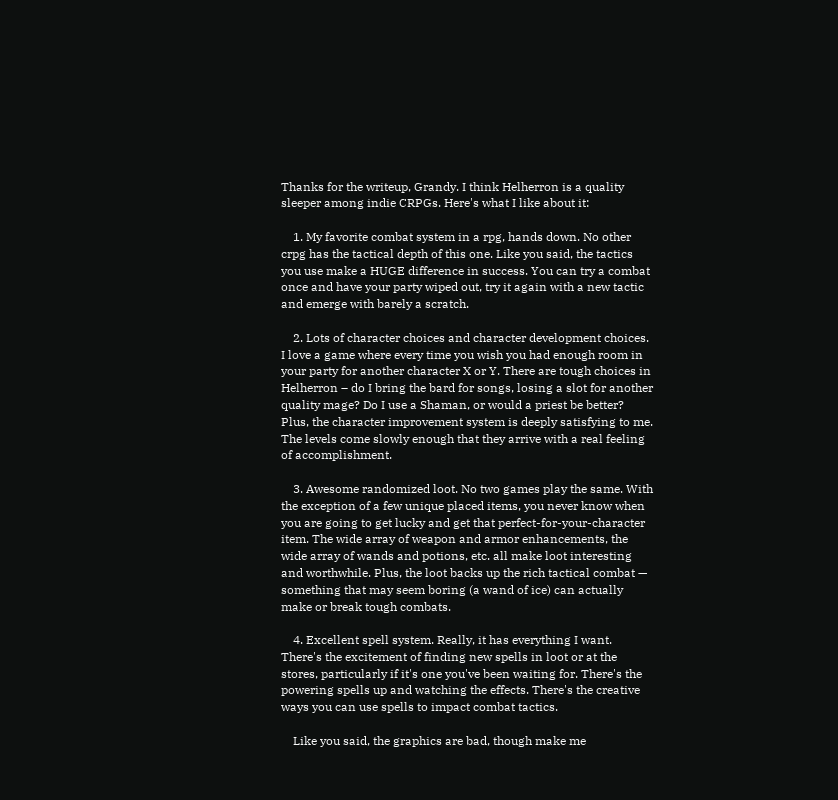Thanks for the writeup, Grandy. I think Helherron is a quality sleeper among indie CRPGs. Here's what I like about it:

    1. My favorite combat system in a rpg, hands down. No other crpg has the tactical depth of this one. Like you said, the tactics you use make a HUGE difference in success. You can try a combat once and have your party wiped out, try it again with a new tactic and emerge with barely a scratch.

    2. Lots of character choices and character development choices. I love a game where every time you wish you had enough room in your party for another character X or Y. There are tough choices in Helherron – do I bring the bard for songs, losing a slot for another quality mage? Do I use a Shaman, or would a priest be better? Plus, the character improvement system is deeply satisfying to me. The levels come slowly enough that they arrive with a real feeling of accomplishment.

    3. Awesome randomized loot. No two games play the same. With the exception of a few unique placed items, you never know when you are going to get lucky and get that perfect-for-your-character item. The wide array of weapon and armor enhancements, the wide array of wands and potions, etc. all make loot interesting and worthwhile. Plus, the loot backs up the rich tactical combat — something that may seem boring (a wand of ice) can actually make or break tough combats.

    4. Excellent spell system. Really, it has everything I want. There's the excitement of finding new spells in loot or at the stores, particularly if it's one you've been waiting for. There's the powering spells up and watching the effects. There's the creative ways you can use spells to impact combat tactics.

    Like you said, the graphics are bad, though make me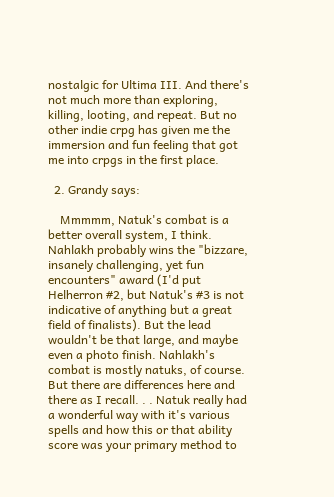nostalgic for Ultima III. And there's not much more than exploring, killing, looting, and repeat. But no other indie crpg has given me the immersion and fun feeling that got me into crpgs in the first place.

  2. Grandy says:

    Mmmmm, Natuk's combat is a better overall system, I think. Nahlakh probably wins the "bizzare, insanely challenging, yet fun encounters" award (I'd put Helherron #2, but Natuk's #3 is not indicative of anything but a great field of finalists). But the lead wouldn't be that large, and maybe even a photo finish. Nahlakh's combat is mostly natuks, of course. But there are differences here and there as I recall. . . Natuk really had a wonderful way with it's various spells and how this or that ability score was your primary method to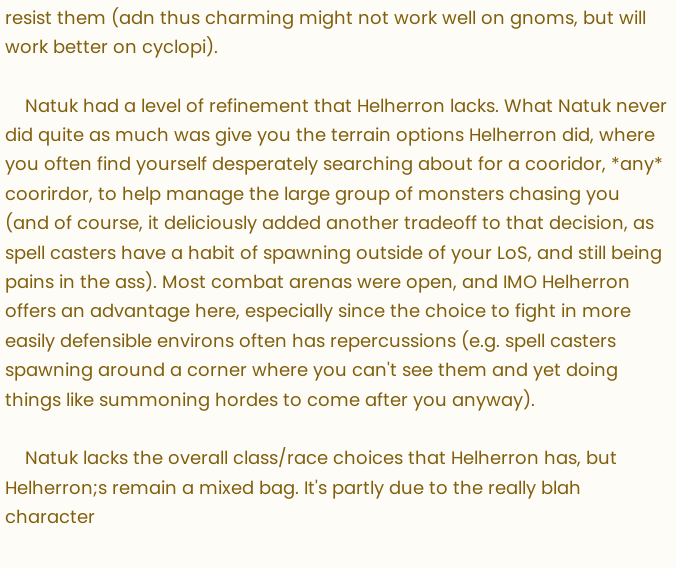resist them (adn thus charming might not work well on gnoms, but will work better on cyclopi).

    Natuk had a level of refinement that Helherron lacks. What Natuk never did quite as much was give you the terrain options Helherron did, where you often find yourself desperately searching about for a cooridor, *any* coorirdor, to help manage the large group of monsters chasing you (and of course, it deliciously added another tradeoff to that decision, as spell casters have a habit of spawning outside of your LoS, and still being pains in the ass). Most combat arenas were open, and IMO Helherron offers an advantage here, especially since the choice to fight in more easily defensible environs often has repercussions (e.g. spell casters spawning around a corner where you can't see them and yet doing things like summoning hordes to come after you anyway).

    Natuk lacks the overall class/race choices that Helherron has, but Helherron;s remain a mixed bag. It's partly due to the really blah character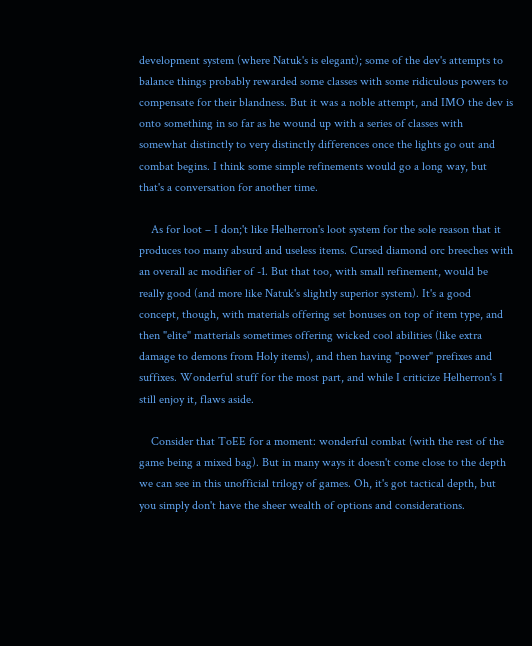development system (where Natuk's is elegant); some of the dev's attempts to balance things probably rewarded some classes with some ridiculous powers to compensate for their blandness. But it was a noble attempt, and IMO the dev is onto something in so far as he wound up with a series of classes with somewhat distinctly to very distinctly differences once the lights go out and combat begins. I think some simple refinements would go a long way, but that's a conversation for another time.

    As for loot – I don;'t like Helherron's loot system for the sole reason that it produces too many absurd and useless items. Cursed diamond orc breeches with an overall ac modifier of -1. But that too, with small refinement, would be really good (and more like Natuk's slightly superior system). It's a good concept, though, with materials offering set bonuses on top of item type, and then "elite" matterials sometimes offering wicked cool abilities (like extra damage to demons from Holy items), and then having "power" prefixes and suffixes. Wonderful stuff for the most part, and while I criticize Helherron's I still enjoy it, flaws aside.

    Consider that ToEE for a moment: wonderful combat (with the rest of the game being a mixed bag). But in many ways it doesn't come close to the depth we can see in this unofficial trilogy of games. Oh, it's got tactical depth, but you simply don't have the sheer wealth of options and considerations.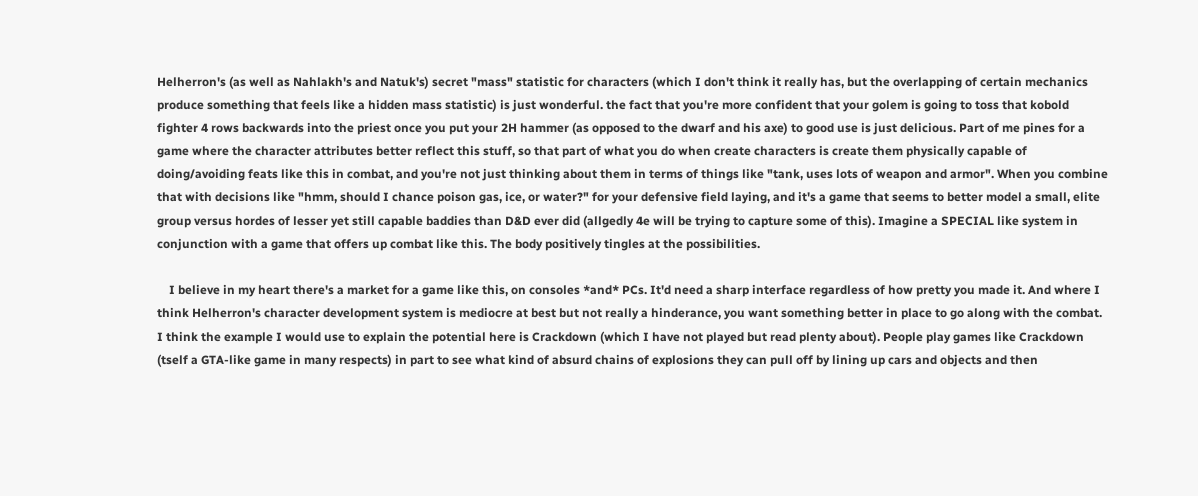Helherron's (as well as Nahlakh's and Natuk's) secret "mass" statistic for characters (which I don't think it really has, but the overlapping of certain mechanics produce something that feels like a hidden mass statistic) is just wonderful. the fact that you're more confident that your golem is going to toss that kobold fighter 4 rows backwards into the priest once you put your 2H hammer (as opposed to the dwarf and his axe) to good use is just delicious. Part of me pines for a game where the character attributes better reflect this stuff, so that part of what you do when create characters is create them physically capable of doing/avoiding feats like this in combat, and you're not just thinking about them in terms of things like "tank, uses lots of weapon and armor". When you combine that with decisions like "hmm, should I chance poison gas, ice, or water?" for your defensive field laying, and it's a game that seems to better model a small, elite group versus hordes of lesser yet still capable baddies than D&D ever did (allgedly 4e will be trying to capture some of this). Imagine a SPECIAL like system in conjunction with a game that offers up combat like this. The body positively tingles at the possibilities.

    I believe in my heart there's a market for a game like this, on consoles *and* PCs. It'd need a sharp interface regardless of how pretty you made it. And where I think Helherron's character development system is mediocre at best but not really a hinderance, you want something better in place to go along with the combat. I think the example I would use to explain the potential here is Crackdown (which I have not played but read plenty about). People play games like Crackdown (tself a GTA-like game in many respects) in part to see what kind of absurd chains of explosions they can pull off by lining up cars and objects and then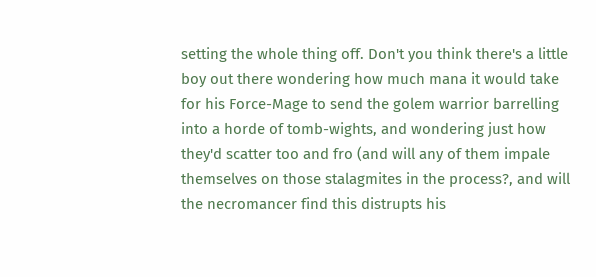setting the whole thing off. Don't you think there's a little boy out there wondering how much mana it would take for his Force-Mage to send the golem warrior barrelling into a horde of tomb-wights, and wondering just how they'd scatter too and fro (and will any of them impale themselves on those stalagmites in the process?, and will the necromancer find this distrupts his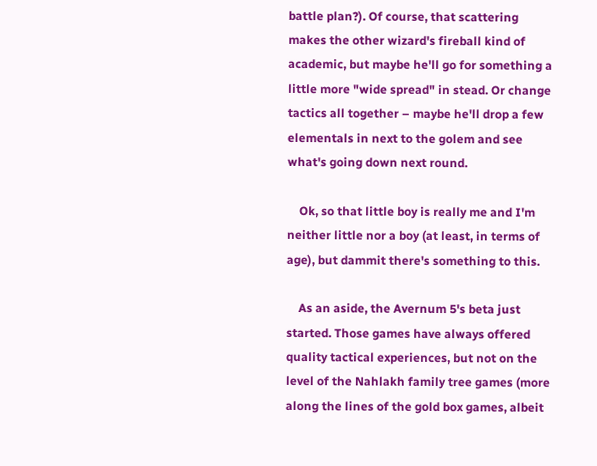battle plan?). Of course, that scattering makes the other wizard's fireball kind of academic, but maybe he'll go for something a little more "wide spread" in stead. Or change tactics all together – maybe he'll drop a few elementals in next to the golem and see what's going down next round.

    Ok, so that little boy is really me and I'm neither little nor a boy (at least, in terms of age), but dammit there's something to this.

    As an aside, the Avernum 5's beta just started. Those games have always offered quality tactical experiences, but not on the level of the Nahlakh family tree games (more along the lines of the gold box games, albeit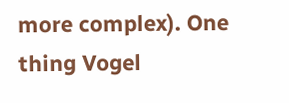more complex). One thing Vogel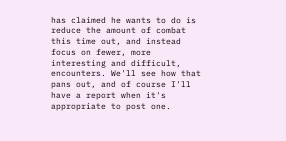has claimed he wants to do is reduce the amount of combat this time out, and instead focus on fewer, more interesting and difficult, encounters. We'll see how that pans out, and of course I'll have a report when it's appropriate to post one.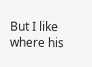But I like where his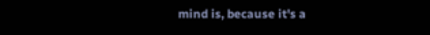mind is, because it's a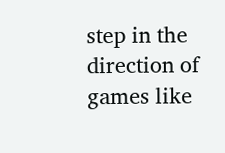step in the direction of games like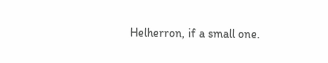Helherron, if a small one.